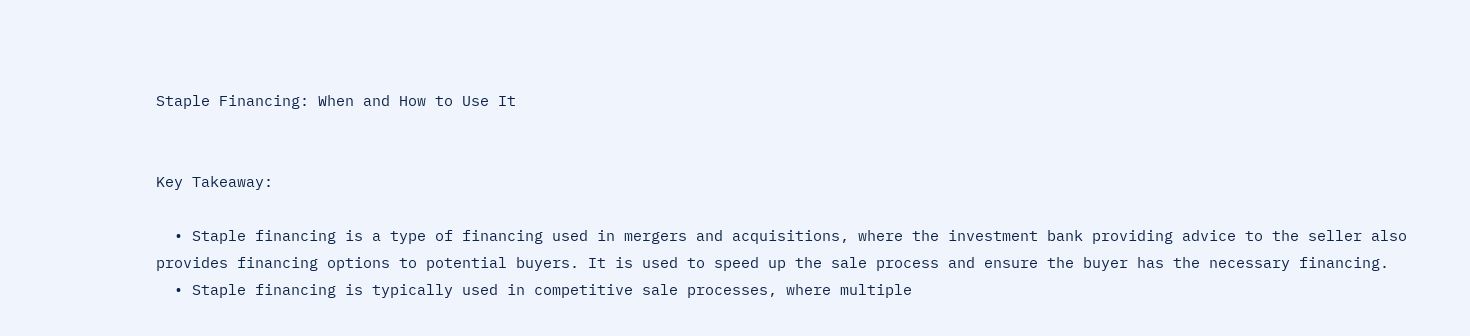Staple Financing: When and How to Use It


Key Takeaway:

  • Staple financing is a type of financing used in mergers and acquisitions, where the investment bank providing advice to the seller also provides financing options to potential buyers. It is used to speed up the sale process and ensure the buyer has the necessary financing.
  • Staple financing is typically used in competitive sale processes, where multiple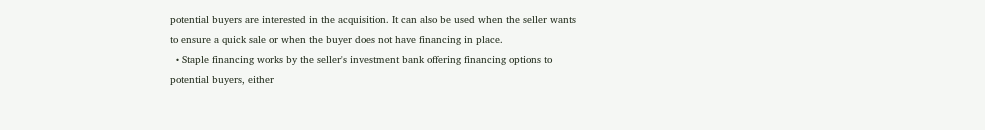potential buyers are interested in the acquisition. It can also be used when the seller wants to ensure a quick sale or when the buyer does not have financing in place.
  • Staple financing works by the seller's investment bank offering financing options to potential buyers, either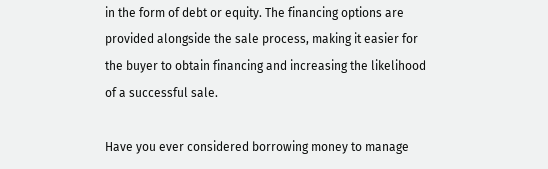in the form of debt or equity. The financing options are provided alongside the sale process, making it easier for the buyer to obtain financing and increasing the likelihood of a successful sale.

Have you ever considered borrowing money to manage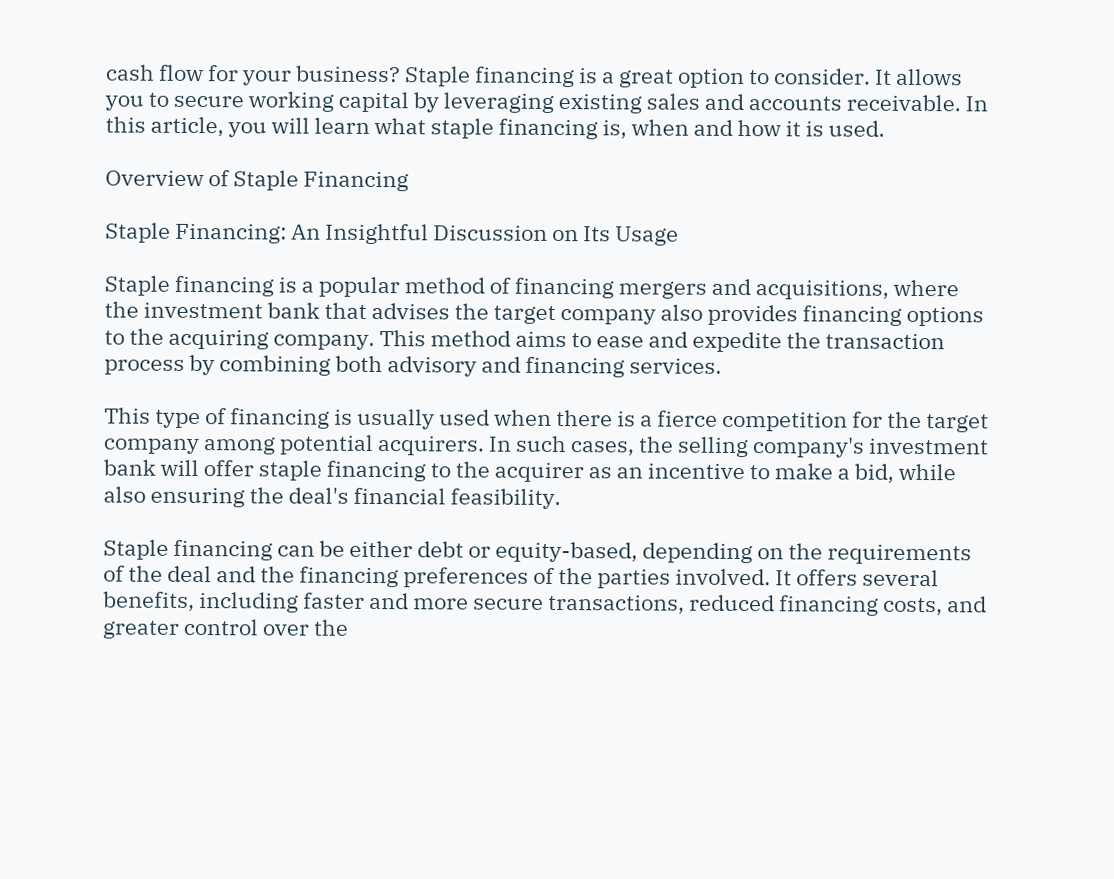cash flow for your business? Staple financing is a great option to consider. It allows you to secure working capital by leveraging existing sales and accounts receivable. In this article, you will learn what staple financing is, when and how it is used.

Overview of Staple Financing

Staple Financing: An Insightful Discussion on Its Usage

Staple financing is a popular method of financing mergers and acquisitions, where the investment bank that advises the target company also provides financing options to the acquiring company. This method aims to ease and expedite the transaction process by combining both advisory and financing services.

This type of financing is usually used when there is a fierce competition for the target company among potential acquirers. In such cases, the selling company's investment bank will offer staple financing to the acquirer as an incentive to make a bid, while also ensuring the deal's financial feasibility.

Staple financing can be either debt or equity-based, depending on the requirements of the deal and the financing preferences of the parties involved. It offers several benefits, including faster and more secure transactions, reduced financing costs, and greater control over the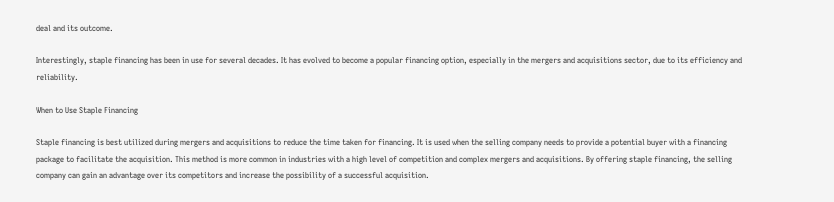deal and its outcome.

Interestingly, staple financing has been in use for several decades. It has evolved to become a popular financing option, especially in the mergers and acquisitions sector, due to its efficiency and reliability.

When to Use Staple Financing

Staple financing is best utilized during mergers and acquisitions to reduce the time taken for financing. It is used when the selling company needs to provide a potential buyer with a financing package to facilitate the acquisition. This method is more common in industries with a high level of competition and complex mergers and acquisitions. By offering staple financing, the selling company can gain an advantage over its competitors and increase the possibility of a successful acquisition.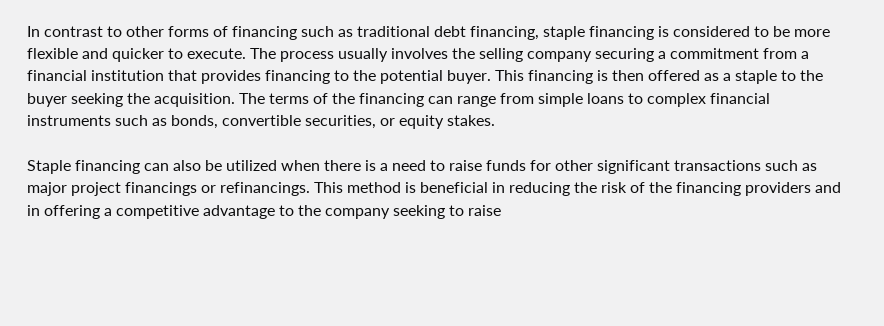In contrast to other forms of financing such as traditional debt financing, staple financing is considered to be more flexible and quicker to execute. The process usually involves the selling company securing a commitment from a financial institution that provides financing to the potential buyer. This financing is then offered as a staple to the buyer seeking the acquisition. The terms of the financing can range from simple loans to complex financial instruments such as bonds, convertible securities, or equity stakes.

Staple financing can also be utilized when there is a need to raise funds for other significant transactions such as major project financings or refinancings. This method is beneficial in reducing the risk of the financing providers and in offering a competitive advantage to the company seeking to raise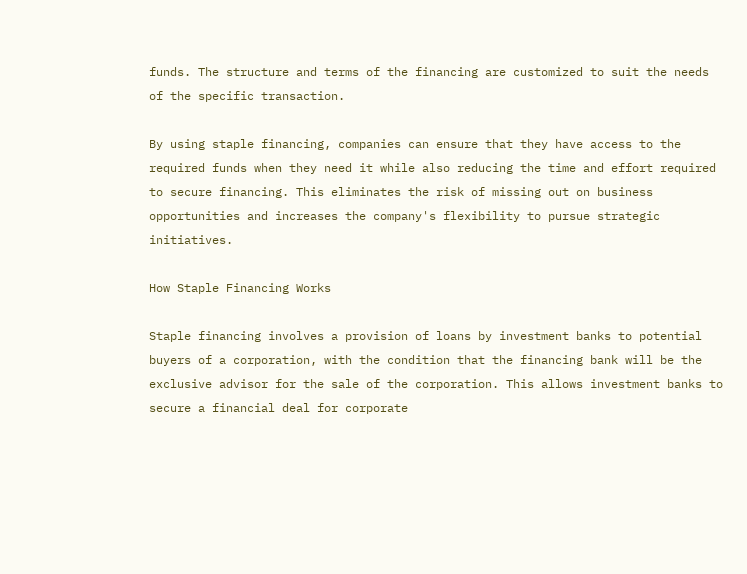funds. The structure and terms of the financing are customized to suit the needs of the specific transaction.

By using staple financing, companies can ensure that they have access to the required funds when they need it while also reducing the time and effort required to secure financing. This eliminates the risk of missing out on business opportunities and increases the company's flexibility to pursue strategic initiatives.

How Staple Financing Works

Staple financing involves a provision of loans by investment banks to potential buyers of a corporation, with the condition that the financing bank will be the exclusive advisor for the sale of the corporation. This allows investment banks to secure a financial deal for corporate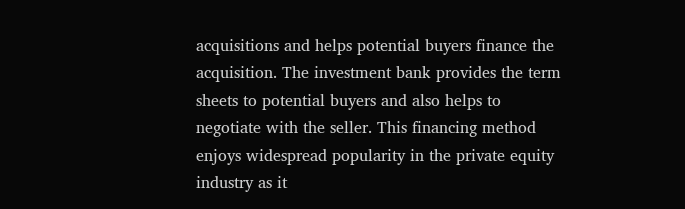acquisitions and helps potential buyers finance the acquisition. The investment bank provides the term sheets to potential buyers and also helps to negotiate with the seller. This financing method enjoys widespread popularity in the private equity industry as it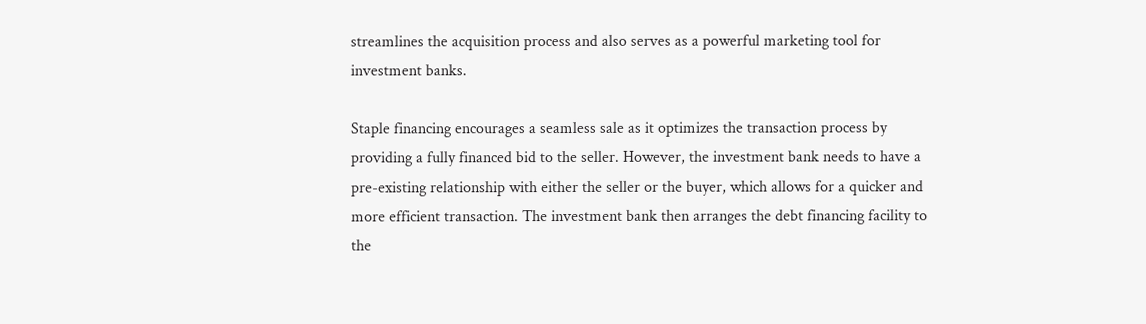streamlines the acquisition process and also serves as a powerful marketing tool for investment banks.

Staple financing encourages a seamless sale as it optimizes the transaction process by providing a fully financed bid to the seller. However, the investment bank needs to have a pre-existing relationship with either the seller or the buyer, which allows for a quicker and more efficient transaction. The investment bank then arranges the debt financing facility to the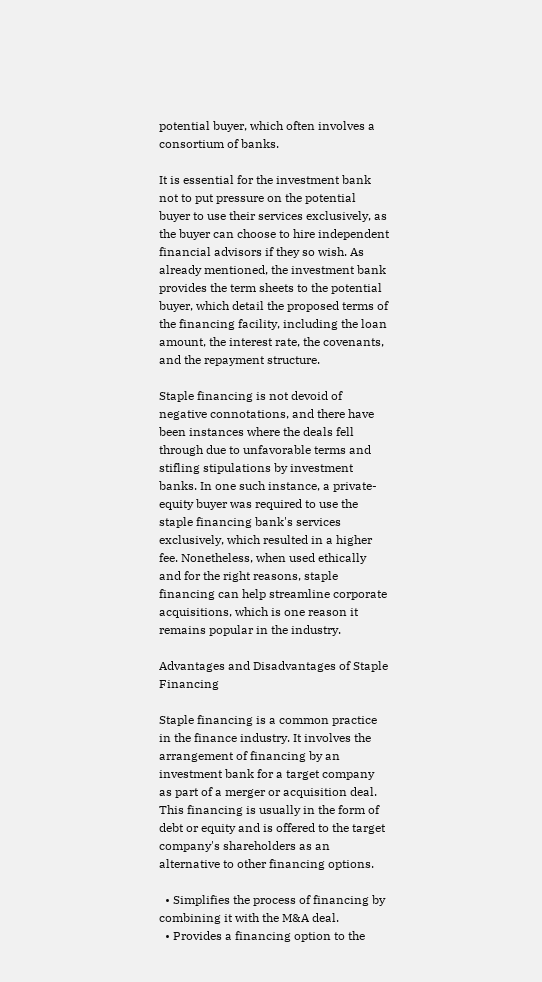potential buyer, which often involves a consortium of banks.

It is essential for the investment bank not to put pressure on the potential buyer to use their services exclusively, as the buyer can choose to hire independent financial advisors if they so wish. As already mentioned, the investment bank provides the term sheets to the potential buyer, which detail the proposed terms of the financing facility, including the loan amount, the interest rate, the covenants, and the repayment structure.

Staple financing is not devoid of negative connotations, and there have been instances where the deals fell through due to unfavorable terms and stifling stipulations by investment banks. In one such instance, a private-equity buyer was required to use the staple financing bank's services exclusively, which resulted in a higher fee. Nonetheless, when used ethically and for the right reasons, staple financing can help streamline corporate acquisitions, which is one reason it remains popular in the industry.

Advantages and Disadvantages of Staple Financing

Staple financing is a common practice in the finance industry. It involves the arrangement of financing by an investment bank for a target company as part of a merger or acquisition deal. This financing is usually in the form of debt or equity and is offered to the target company's shareholders as an alternative to other financing options.

  • Simplifies the process of financing by combining it with the M&A deal.
  • Provides a financing option to the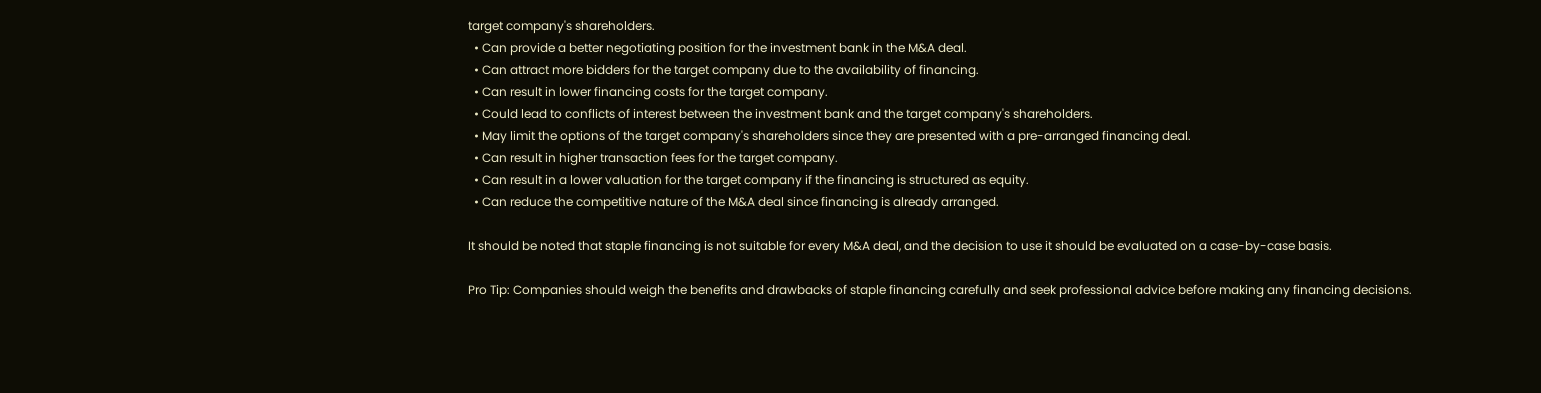target company's shareholders.
  • Can provide a better negotiating position for the investment bank in the M&A deal.
  • Can attract more bidders for the target company due to the availability of financing.
  • Can result in lower financing costs for the target company.
  • Could lead to conflicts of interest between the investment bank and the target company's shareholders.
  • May limit the options of the target company's shareholders since they are presented with a pre-arranged financing deal.
  • Can result in higher transaction fees for the target company.
  • Can result in a lower valuation for the target company if the financing is structured as equity.
  • Can reduce the competitive nature of the M&A deal since financing is already arranged.

It should be noted that staple financing is not suitable for every M&A deal, and the decision to use it should be evaluated on a case-by-case basis.

Pro Tip: Companies should weigh the benefits and drawbacks of staple financing carefully and seek professional advice before making any financing decisions.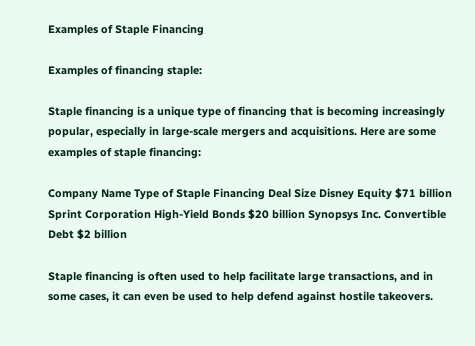Examples of Staple Financing

Examples of financing staple:

Staple financing is a unique type of financing that is becoming increasingly popular, especially in large-scale mergers and acquisitions. Here are some examples of staple financing:

Company Name Type of Staple Financing Deal Size Disney Equity $71 billion Sprint Corporation High-Yield Bonds $20 billion Synopsys Inc. Convertible Debt $2 billion

Staple financing is often used to help facilitate large transactions, and in some cases, it can even be used to help defend against hostile takeovers.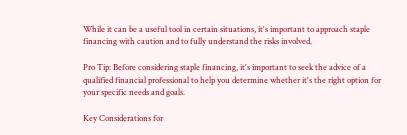While it can be a useful tool in certain situations, it's important to approach staple financing with caution and to fully understand the risks involved.

Pro Tip: Before considering staple financing, it's important to seek the advice of a qualified financial professional to help you determine whether it's the right option for your specific needs and goals.

Key Considerations for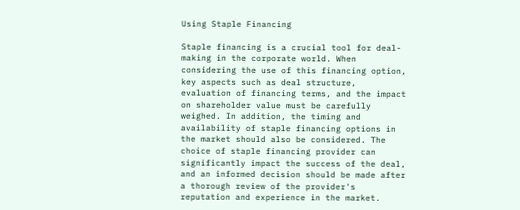Using Staple Financing

Staple financing is a crucial tool for deal-making in the corporate world. When considering the use of this financing option, key aspects such as deal structure, evaluation of financing terms, and the impact on shareholder value must be carefully weighed. In addition, the timing and availability of staple financing options in the market should also be considered. The choice of staple financing provider can significantly impact the success of the deal, and an informed decision should be made after a thorough review of the provider's reputation and experience in the market.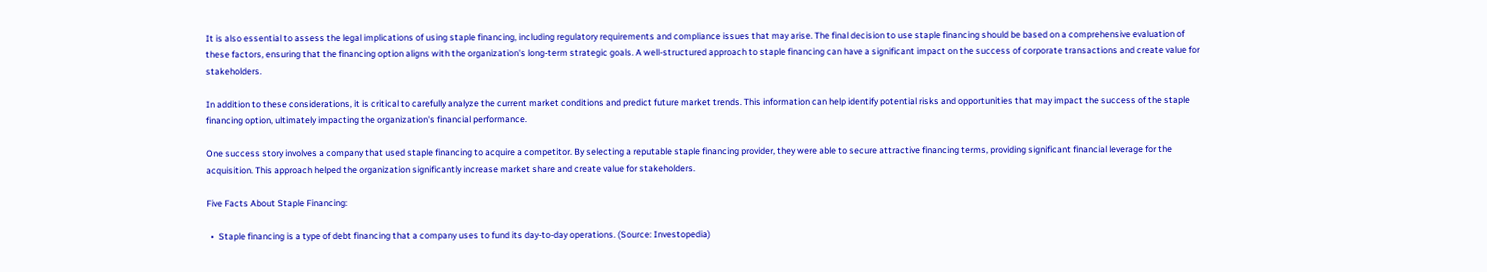It is also essential to assess the legal implications of using staple financing, including regulatory requirements and compliance issues that may arise. The final decision to use staple financing should be based on a comprehensive evaluation of these factors, ensuring that the financing option aligns with the organization's long-term strategic goals. A well-structured approach to staple financing can have a significant impact on the success of corporate transactions and create value for stakeholders.

In addition to these considerations, it is critical to carefully analyze the current market conditions and predict future market trends. This information can help identify potential risks and opportunities that may impact the success of the staple financing option, ultimately impacting the organization's financial performance.

One success story involves a company that used staple financing to acquire a competitor. By selecting a reputable staple financing provider, they were able to secure attractive financing terms, providing significant financial leverage for the acquisition. This approach helped the organization significantly increase market share and create value for stakeholders.

Five Facts About Staple Financing:

  •  Staple financing is a type of debt financing that a company uses to fund its day-to-day operations. (Source: Investopedia)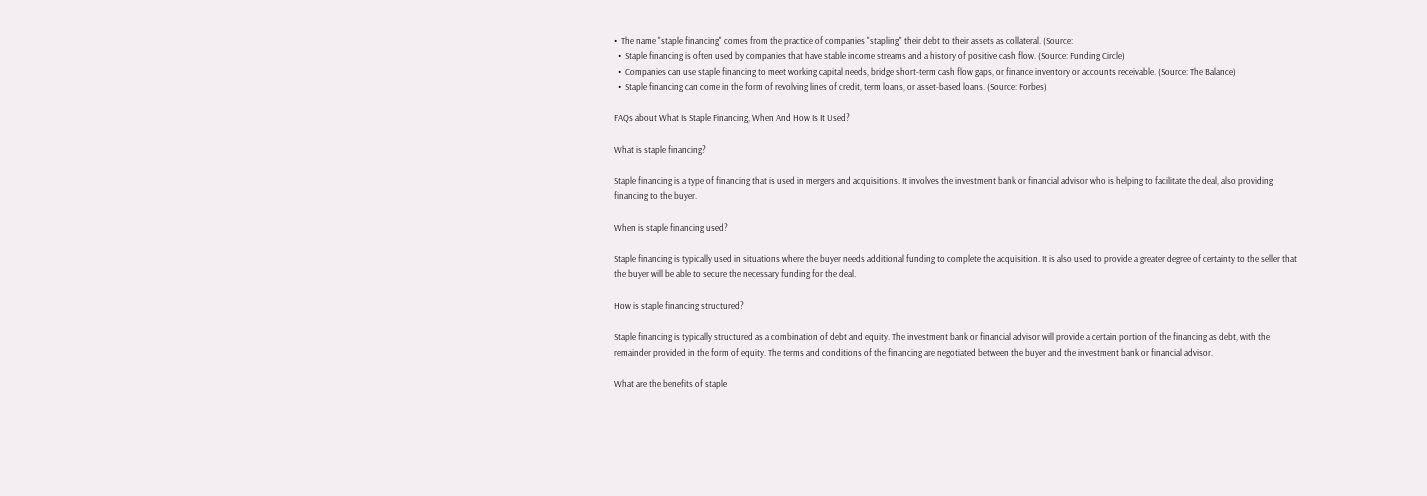•  The name "staple financing" comes from the practice of companies "stapling" their debt to their assets as collateral. (Source:
  •  Staple financing is often used by companies that have stable income streams and a history of positive cash flow. (Source: Funding Circle)
  •  Companies can use staple financing to meet working capital needs, bridge short-term cash flow gaps, or finance inventory or accounts receivable. (Source: The Balance)
  •  Staple financing can come in the form of revolving lines of credit, term loans, or asset-based loans. (Source: Forbes)

FAQs about What Is Staple Financing, When And How Is It Used?

What is staple financing?

Staple financing is a type of financing that is used in mergers and acquisitions. It involves the investment bank or financial advisor who is helping to facilitate the deal, also providing financing to the buyer.

When is staple financing used?

Staple financing is typically used in situations where the buyer needs additional funding to complete the acquisition. It is also used to provide a greater degree of certainty to the seller that the buyer will be able to secure the necessary funding for the deal.

How is staple financing structured?

Staple financing is typically structured as a combination of debt and equity. The investment bank or financial advisor will provide a certain portion of the financing as debt, with the remainder provided in the form of equity. The terms and conditions of the financing are negotiated between the buyer and the investment bank or financial advisor.

What are the benefits of staple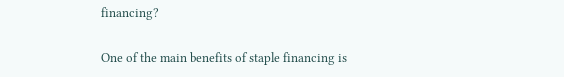financing?

One of the main benefits of staple financing is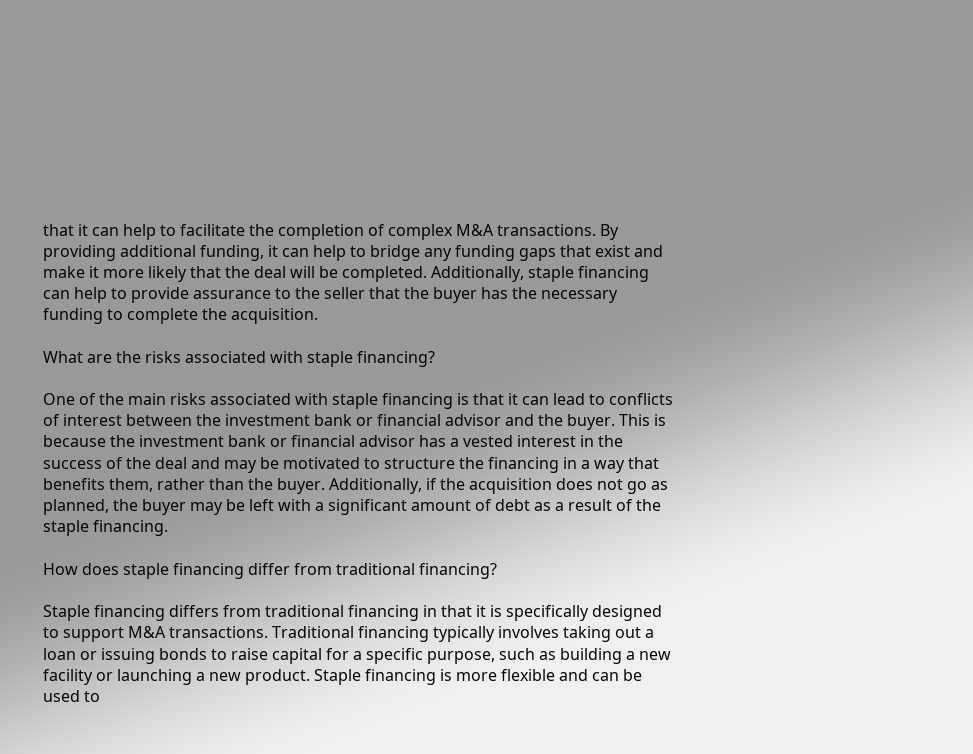that it can help to facilitate the completion of complex M&A transactions. By providing additional funding, it can help to bridge any funding gaps that exist and make it more likely that the deal will be completed. Additionally, staple financing can help to provide assurance to the seller that the buyer has the necessary funding to complete the acquisition.

What are the risks associated with staple financing?

One of the main risks associated with staple financing is that it can lead to conflicts of interest between the investment bank or financial advisor and the buyer. This is because the investment bank or financial advisor has a vested interest in the success of the deal and may be motivated to structure the financing in a way that benefits them, rather than the buyer. Additionally, if the acquisition does not go as planned, the buyer may be left with a significant amount of debt as a result of the staple financing.

How does staple financing differ from traditional financing?

Staple financing differs from traditional financing in that it is specifically designed to support M&A transactions. Traditional financing typically involves taking out a loan or issuing bonds to raise capital for a specific purpose, such as building a new facility or launching a new product. Staple financing is more flexible and can be used to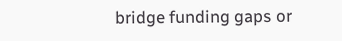bridge funding gaps or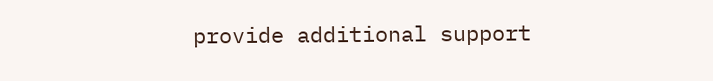provide additional support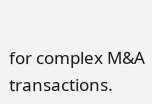for complex M&A transactions.